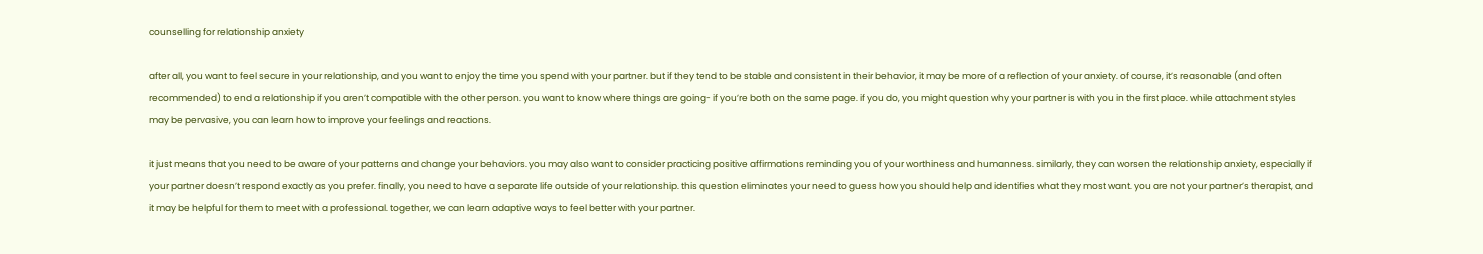counselling for relationship anxiety

after all, you want to feel secure in your relationship, and you want to enjoy the time you spend with your partner. but if they tend to be stable and consistent in their behavior, it may be more of a reflection of your anxiety. of course, it’s reasonable (and often recommended) to end a relationship if you aren’t compatible with the other person. you want to know where things are going- if you’re both on the same page. if you do, you might question why your partner is with you in the first place. while attachment styles may be pervasive, you can learn how to improve your feelings and reactions.

it just means that you need to be aware of your patterns and change your behaviors. you may also want to consider practicing positive affirmations reminding you of your worthiness and humanness. similarly, they can worsen the relationship anxiety, especially if your partner doesn’t respond exactly as you prefer. finally, you need to have a separate life outside of your relationship. this question eliminates your need to guess how you should help and identifies what they most want. you are not your partner’s therapist, and it may be helpful for them to meet with a professional. together, we can learn adaptive ways to feel better with your partner.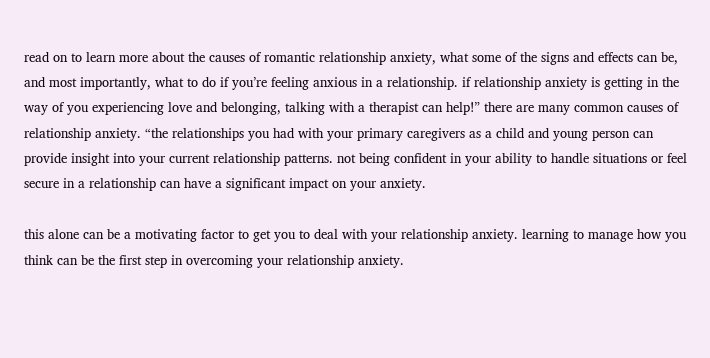read on to learn more about the causes of romantic relationship anxiety, what some of the signs and effects can be, and most importantly, what to do if you’re feeling anxious in a relationship. if relationship anxiety is getting in the way of you experiencing love and belonging, talking with a therapist can help!” there are many common causes of relationship anxiety. “the relationships you had with your primary caregivers as a child and young person can provide insight into your current relationship patterns. not being confident in your ability to handle situations or feel secure in a relationship can have a significant impact on your anxiety.

this alone can be a motivating factor to get you to deal with your relationship anxiety. learning to manage how you think can be the first step in overcoming your relationship anxiety.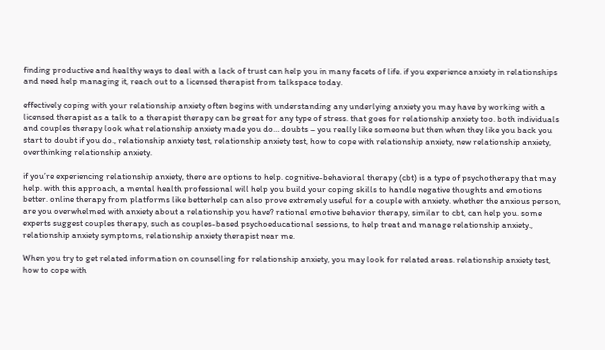finding productive and healthy ways to deal with a lack of trust can help you in many facets of life. if you experience anxiety in relationships and need help managing it, reach out to a licensed therapist from talkspace today.

effectively coping with your relationship anxiety often begins with understanding any underlying anxiety you may have by working with a licensed therapist as a talk to a therapist therapy can be great for any type of stress. that goes for relationship anxiety too. both individuals and couples therapy look what relationship anxiety made you do… doubts – you really like someone but then when they like you back you start to doubt if you do., relationship anxiety test, relationship anxiety test, how to cope with relationship anxiety, new relationship anxiety, overthinking relationship anxiety.

if you’re experiencing relationship anxiety, there are options to help. cognitive-behavioral therapy (cbt) is a type of psychotherapy that may help. with this approach, a mental health professional will help you build your coping skills to handle negative thoughts and emotions better. online therapy from platforms like betterhelp can also prove extremely useful for a couple with anxiety. whether the anxious person, are you overwhelmed with anxiety about a relationship you have? rational emotive behavior therapy, similar to cbt, can help you. some experts suggest couples therapy, such as couples-based psychoeducational sessions, to help treat and manage relationship anxiety., relationship anxiety symptoms, relationship anxiety therapist near me.

When you try to get related information on counselling for relationship anxiety, you may look for related areas. relationship anxiety test, how to cope with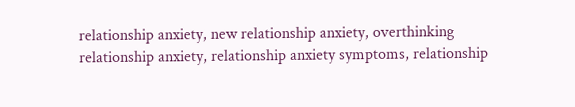relationship anxiety, new relationship anxiety, overthinking relationship anxiety, relationship anxiety symptoms, relationship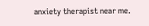anxiety therapist near me.